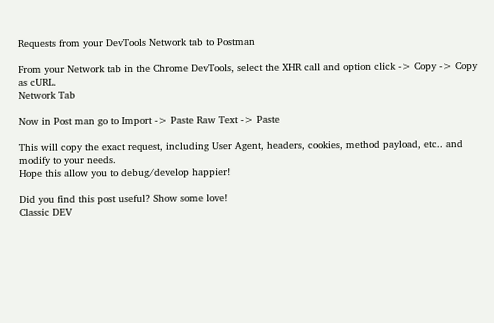Requests from your DevTools Network tab to Postman

From your Network tab in the Chrome DevTools, select the XHR call and option click -> Copy -> Copy as cURL.
Network Tab

Now in Post man go to Import -> Paste Raw Text -> Paste

This will copy the exact request, including User Agent, headers, cookies, method payload, etc.. and modify to your needs.
Hope this allow you to debug/develop happier!

Did you find this post useful? Show some love!
Classic DEV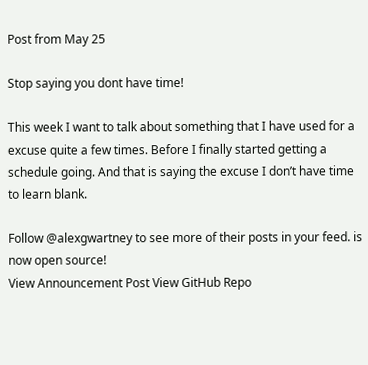Post from May 25

Stop saying you dont have time!

This week I want to talk about something that I have used for a excuse quite a few times. Before I finally started getting a schedule going. And that is saying the excuse I don’t have time to learn blank.

Follow @alexgwartney to see more of their posts in your feed. is now open source!
View Announcement Post View GitHub Repo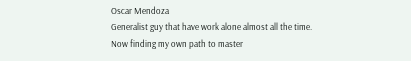Oscar Mendoza
Generalist guy that have work alone almost all the time. Now finding my own path to master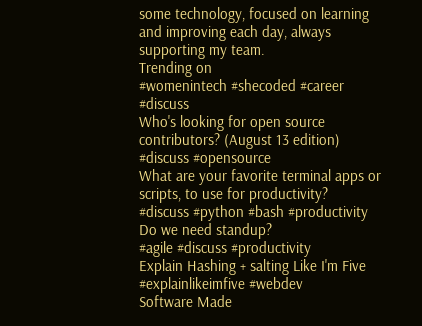some technology, focused on learning and improving each day, always supporting my team.
Trending on
#womenintech #shecoded #career #discuss
Who's looking for open source contributors? (August 13 edition)
#discuss #opensource
What are your favorite terminal apps or scripts, to use for productivity?
#discuss #python #bash #productivity
Do we need standup?
#agile #discuss #productivity
Explain Hashing + salting Like I'm Five
#explainlikeimfive #webdev
Software Made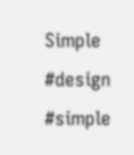Simple
#design #simple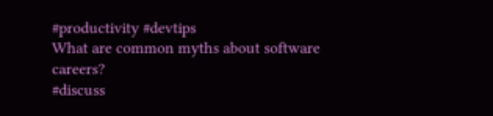#productivity #devtips
What are common myths about software careers?
#discuss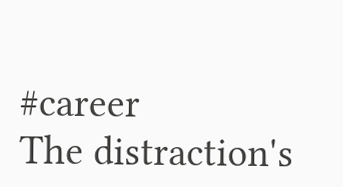#career
The distraction's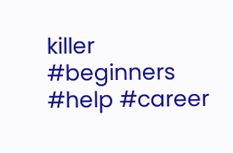killer
#beginners #help #career